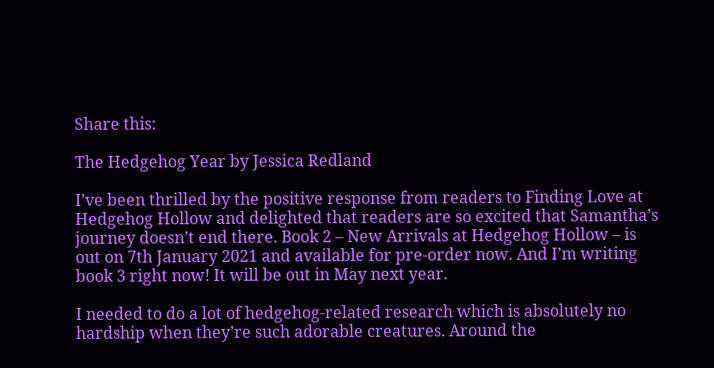Share this:

The Hedgehog Year by Jessica Redland

I’ve been thrilled by the positive response from readers to Finding Love at Hedgehog Hollow and delighted that readers are so excited that Samantha’s journey doesn’t end there. Book 2 – New Arrivals at Hedgehog Hollow – is out on 7th January 2021 and available for pre-order now. And I’m writing book 3 right now! It will be out in May next year.

I needed to do a lot of hedgehog-related research which is absolutely no hardship when they’re such adorable creatures. Around the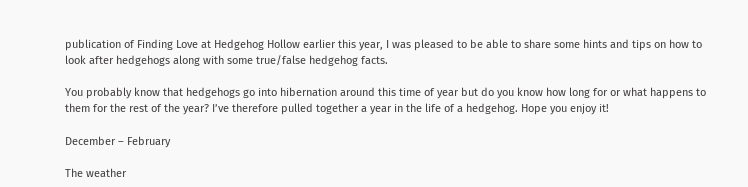publication of Finding Love at Hedgehog Hollow earlier this year, I was pleased to be able to share some hints and tips on how to look after hedgehogs along with some true/false hedgehog facts.

You probably know that hedgehogs go into hibernation around this time of year but do you know how long for or what happens to them for the rest of the year? I’ve therefore pulled together a year in the life of a hedgehog. Hope you enjoy it!

December – February

The weather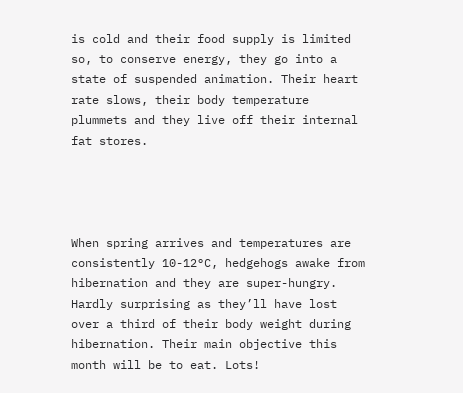is cold and their food supply is limited so, to conserve energy, they go into a state of suspended animation. Their heart rate slows, their body temperature plummets and they live off their internal fat stores.




When spring arrives and temperatures are consistently 10-12°C, hedgehogs awake from hibernation and they are super-hungry. Hardly surprising as they’ll have lost over a third of their body weight during hibernation. Their main objective this month will be to eat. Lots!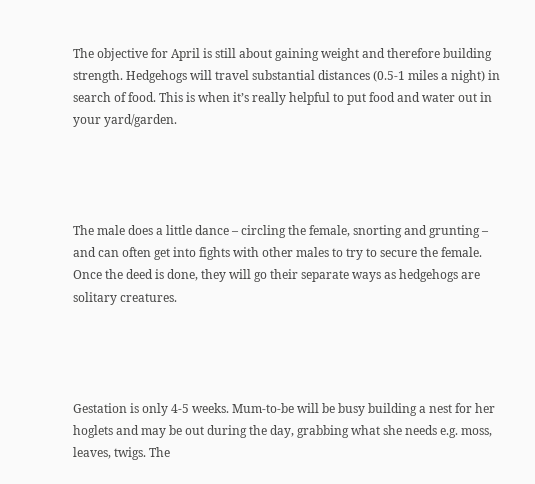The objective for April is still about gaining weight and therefore building strength. Hedgehogs will travel substantial distances (0.5-1 miles a night) in search of food. This is when it’s really helpful to put food and water out in your yard/garden.




The male does a little dance – circling the female, snorting and grunting – and can often get into fights with other males to try to secure the female. Once the deed is done, they will go their separate ways as hedgehogs are solitary creatures.




Gestation is only 4-5 weeks. Mum-to-be will be busy building a nest for her hoglets and may be out during the day, grabbing what she needs e.g. moss, leaves, twigs. The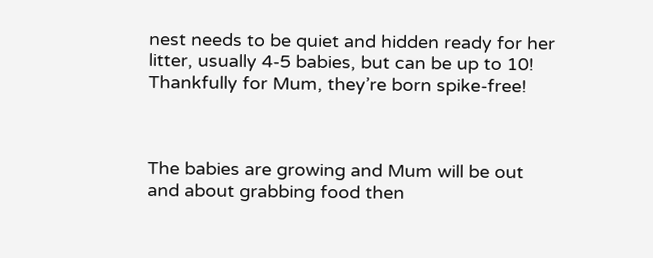nest needs to be quiet and hidden ready for her litter, usually 4-5 babies, but can be up to 10! Thankfully for Mum, they’re born spike-free!



The babies are growing and Mum will be out and about grabbing food then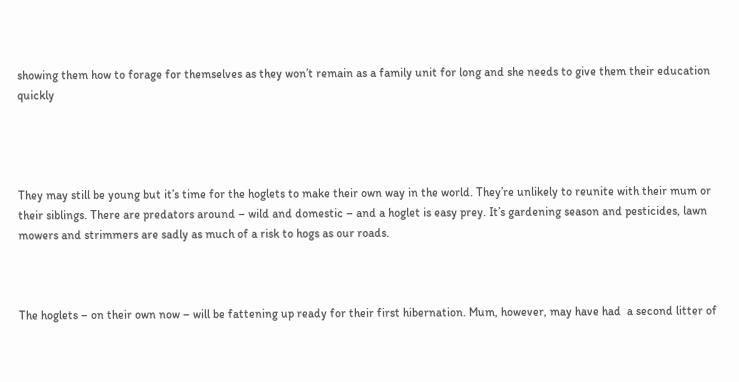showing them how to forage for themselves as they won’t remain as a family unit for long and she needs to give them their education quickly




They may still be young but it’s time for the hoglets to make their own way in the world. They’re unlikely to reunite with their mum or their siblings. There are predators around – wild and domestic – and a hoglet is easy prey. It’s gardening season and pesticides, lawn mowers and strimmers are sadly as much of a risk to hogs as our roads.



The hoglets – on their own now – will be fattening up ready for their first hibernation. Mum, however, may have had  a second litter of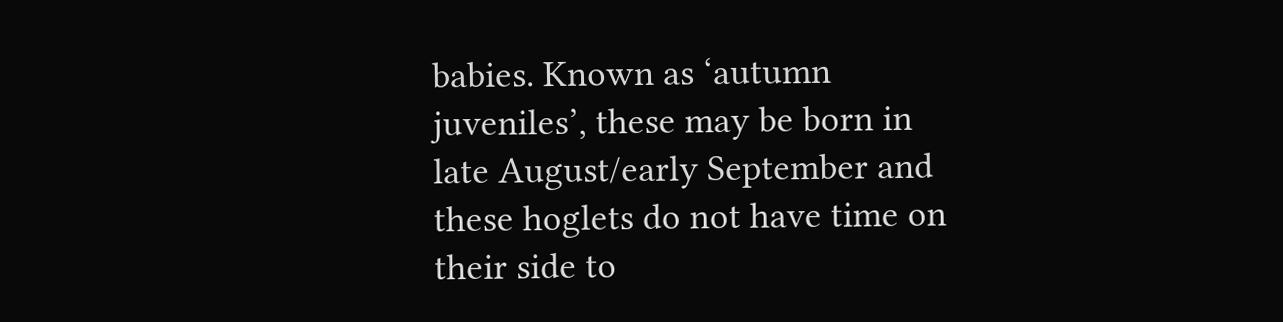babies. Known as ‘autumn juveniles’, these may be born in late August/early September and these hoglets do not have time on their side to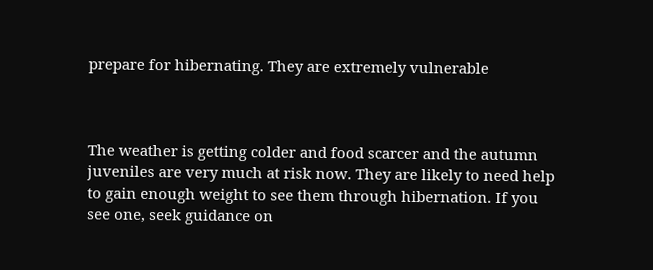prepare for hibernating. They are extremely vulnerable



The weather is getting colder and food scarcer and the autumn juveniles are very much at risk now. They are likely to need help to gain enough weight to see them through hibernation. If you see one, seek guidance on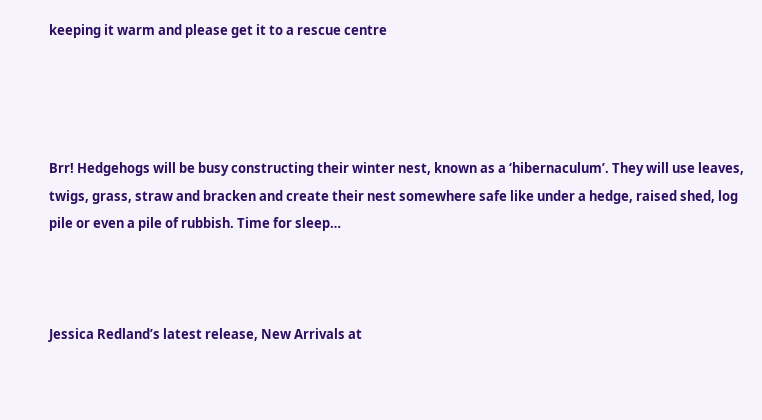keeping it warm and please get it to a rescue centre




Brr! Hedgehogs will be busy constructing their winter nest, known as a ‘hibernaculum’. They will use leaves, twigs, grass, straw and bracken and create their nest somewhere safe like under a hedge, raised shed, log pile or even a pile of rubbish. Time for sleep…



Jessica Redland’s latest release, New Arrivals at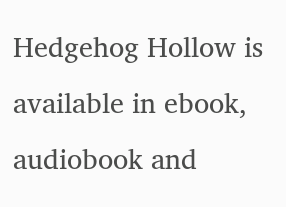Hedgehog Hollow is available in ebook, audiobook and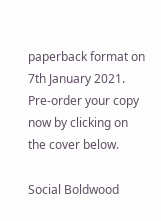paperback format on 7th January 2021. Pre-order your copy now by clicking on the cover below.

Social Boldwood